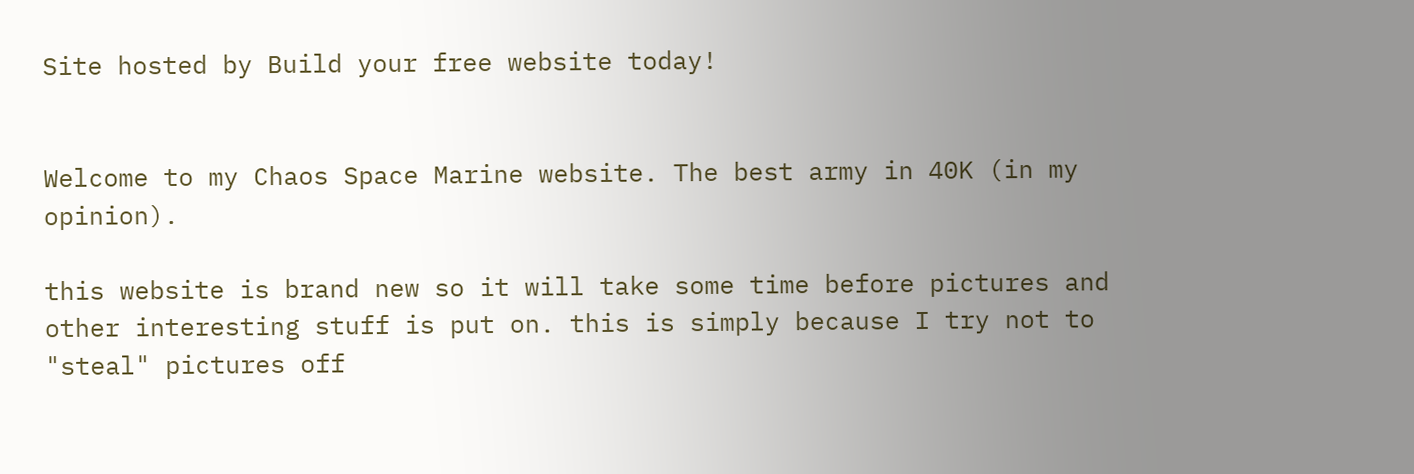Site hosted by Build your free website today!


Welcome to my Chaos Space Marine website. The best army in 40K (in my opinion).

this website is brand new so it will take some time before pictures and other interesting stuff is put on. this is simply because I try not to "steal" pictures off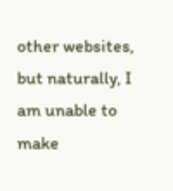other websites, but naturally, I am unable to make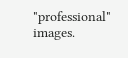"professional" images.